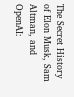The Secret History of Elon Musk, Sam Altman, and OpenAI: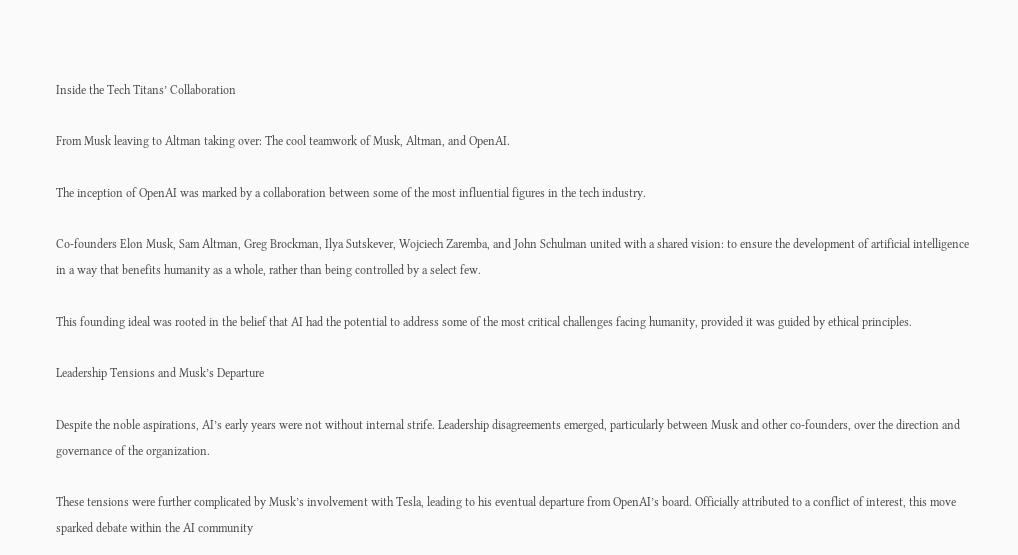Inside the Tech Titans’ Collaboration

From Musk leaving to Altman taking over: The cool teamwork of Musk, Altman, and OpenAI.

The inception of OpenAI was marked by a collaboration between some of the most influential figures in the tech industry.

Co-founders Elon Musk, Sam Altman, Greg Brockman, Ilya Sutskever, Wojciech Zaremba, and John Schulman united with a shared vision: to ensure the development of artificial intelligence in a way that benefits humanity as a whole, rather than being controlled by a select few.

This founding ideal was rooted in the belief that AI had the potential to address some of the most critical challenges facing humanity, provided it was guided by ethical principles.

Leadership Tensions and Musk’s Departure

Despite the noble aspirations, AI’s early years were not without internal strife. Leadership disagreements emerged, particularly between Musk and other co-founders, over the direction and governance of the organization.

These tensions were further complicated by Musk’s involvement with Tesla, leading to his eventual departure from OpenAI’s board. Officially attributed to a conflict of interest, this move sparked debate within the AI community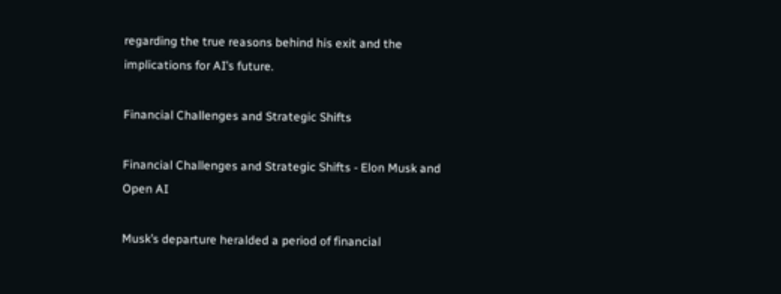regarding the true reasons behind his exit and the implications for AI’s future.

Financial Challenges and Strategic Shifts

Financial Challenges and Strategic Shifts - Elon Musk and Open AI

Musk’s departure heralded a period of financial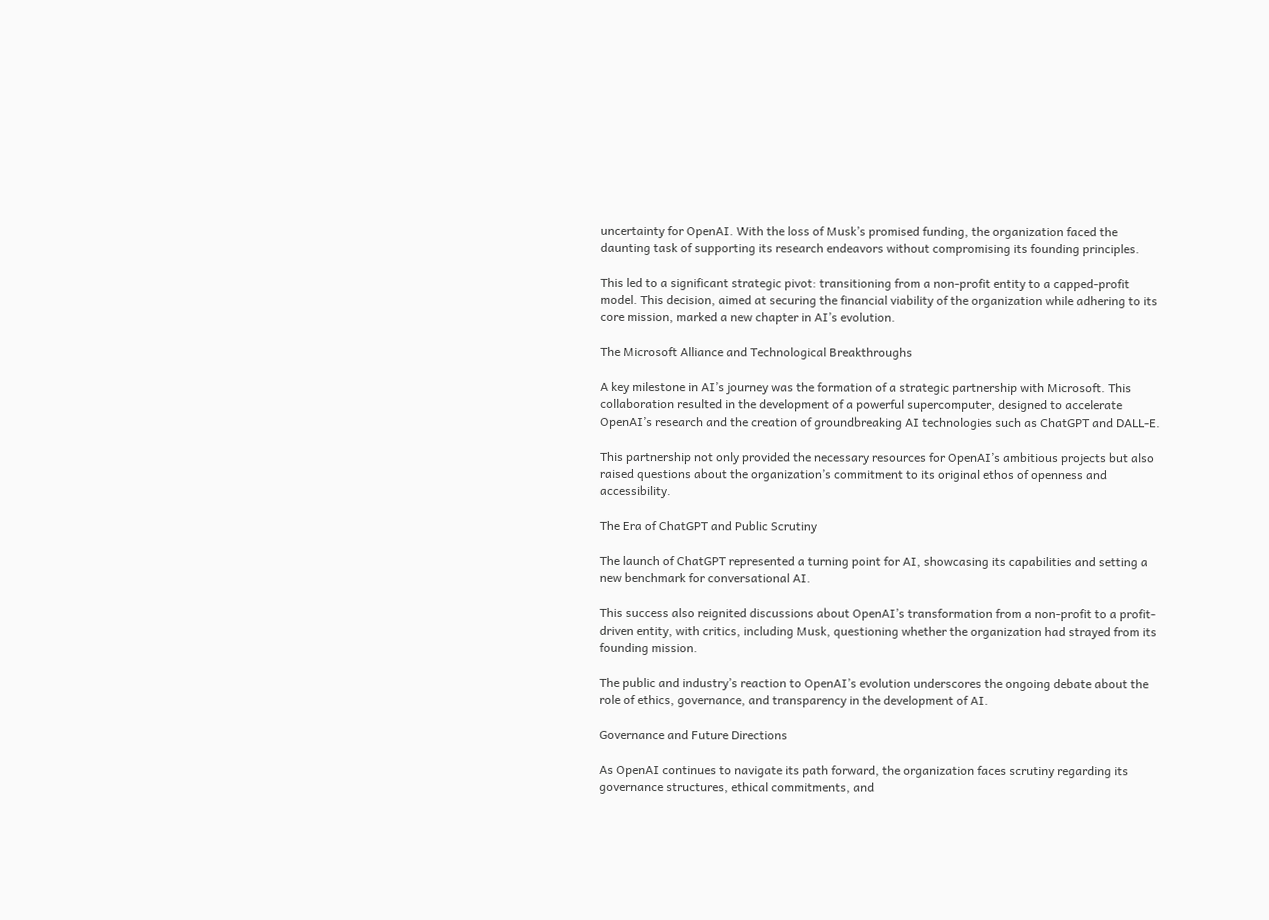uncertainty for OpenAI. With the loss of Musk’s promised funding, the organization faced the daunting task of supporting its research endeavors without compromising its founding principles.

This led to a significant strategic pivot: transitioning from a non-profit entity to a capped-profit model. This decision, aimed at securing the financial viability of the organization while adhering to its core mission, marked a new chapter in AI’s evolution.

The Microsoft Alliance and Technological Breakthroughs

A key milestone in AI’s journey was the formation of a strategic partnership with Microsoft. This collaboration resulted in the development of a powerful supercomputer, designed to accelerate OpenAI’s research and the creation of groundbreaking AI technologies such as ChatGPT and DALL-E.

This partnership not only provided the necessary resources for OpenAI’s ambitious projects but also raised questions about the organization’s commitment to its original ethos of openness and accessibility.

The Era of ChatGPT and Public Scrutiny

The launch of ChatGPT represented a turning point for AI, showcasing its capabilities and setting a new benchmark for conversational AI.

This success also reignited discussions about OpenAI’s transformation from a non-profit to a profit-driven entity, with critics, including Musk, questioning whether the organization had strayed from its founding mission.

The public and industry’s reaction to OpenAI’s evolution underscores the ongoing debate about the role of ethics, governance, and transparency in the development of AI.

Governance and Future Directions

As OpenAI continues to navigate its path forward, the organization faces scrutiny regarding its governance structures, ethical commitments, and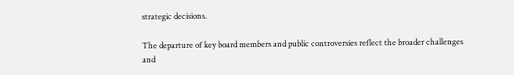strategic decisions.

The departure of key board members and public controversies reflect the broader challenges and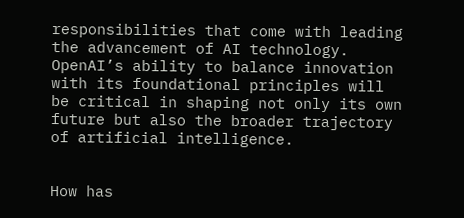responsibilities that come with leading the advancement of AI technology. OpenAI’s ability to balance innovation with its foundational principles will be critical in shaping not only its own future but also the broader trajectory of artificial intelligence.


How has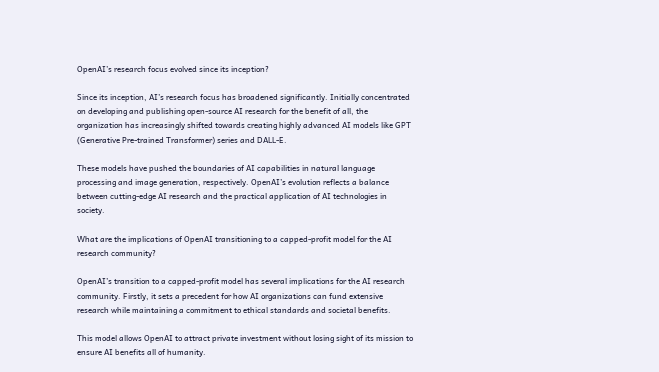OpenAI’s research focus evolved since its inception?

Since its inception, AI’s research focus has broadened significantly. Initially concentrated on developing and publishing open-source AI research for the benefit of all, the organization has increasingly shifted towards creating highly advanced AI models like GPT (Generative Pre-trained Transformer) series and DALL-E.

These models have pushed the boundaries of AI capabilities in natural language processing and image generation, respectively. OpenAI’s evolution reflects a balance between cutting-edge AI research and the practical application of AI technologies in society.

What are the implications of OpenAI transitioning to a capped-profit model for the AI research community?

OpenAI’s transition to a capped-profit model has several implications for the AI research community. Firstly, it sets a precedent for how AI organizations can fund extensive research while maintaining a commitment to ethical standards and societal benefits.

This model allows OpenAI to attract private investment without losing sight of its mission to ensure AI benefits all of humanity.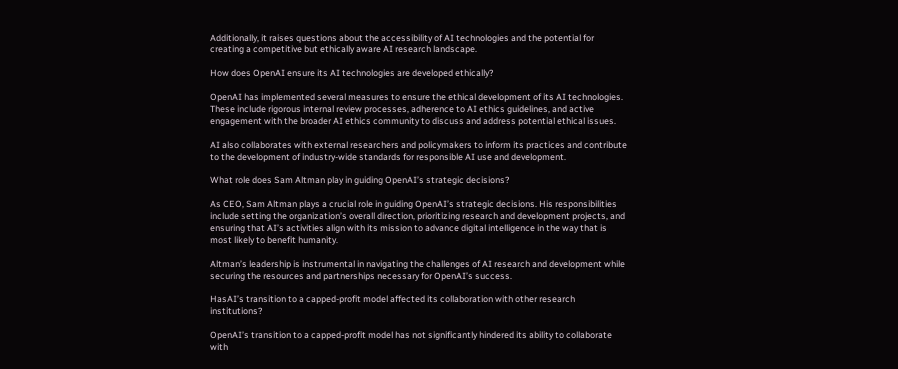Additionally, it raises questions about the accessibility of AI technologies and the potential for creating a competitive but ethically aware AI research landscape.

How does OpenAI ensure its AI technologies are developed ethically?

OpenAI has implemented several measures to ensure the ethical development of its AI technologies. These include rigorous internal review processes, adherence to AI ethics guidelines, and active engagement with the broader AI ethics community to discuss and address potential ethical issues.

AI also collaborates with external researchers and policymakers to inform its practices and contribute to the development of industry-wide standards for responsible AI use and development.

What role does Sam Altman play in guiding OpenAI’s strategic decisions?

As CEO, Sam Altman plays a crucial role in guiding OpenAI’s strategic decisions. His responsibilities include setting the organization’s overall direction, prioritizing research and development projects, and ensuring that AI’s activities align with its mission to advance digital intelligence in the way that is most likely to benefit humanity.

Altman’s leadership is instrumental in navigating the challenges of AI research and development while securing the resources and partnerships necessary for OpenAI’s success.

HasAI’s transition to a capped-profit model affected its collaboration with other research institutions?

OpenAI’s transition to a capped-profit model has not significantly hindered its ability to collaborate with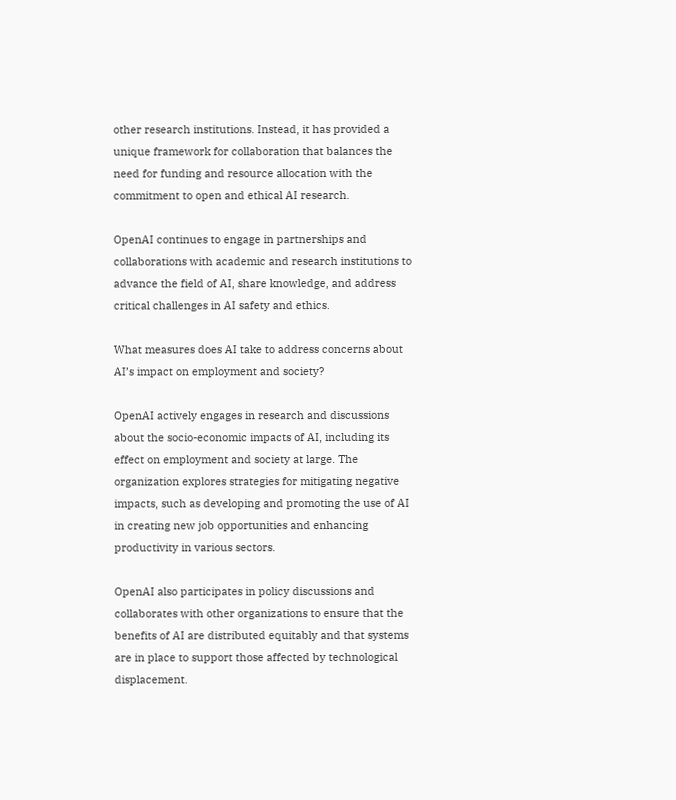other research institutions. Instead, it has provided a unique framework for collaboration that balances the need for funding and resource allocation with the commitment to open and ethical AI research.

OpenAI continues to engage in partnerships and collaborations with academic and research institutions to advance the field of AI, share knowledge, and address critical challenges in AI safety and ethics.

What measures does AI take to address concerns about AI’s impact on employment and society?

OpenAI actively engages in research and discussions about the socio-economic impacts of AI, including its effect on employment and society at large. The organization explores strategies for mitigating negative impacts, such as developing and promoting the use of AI in creating new job opportunities and enhancing productivity in various sectors.

OpenAI also participates in policy discussions and collaborates with other organizations to ensure that the benefits of AI are distributed equitably and that systems are in place to support those affected by technological displacement.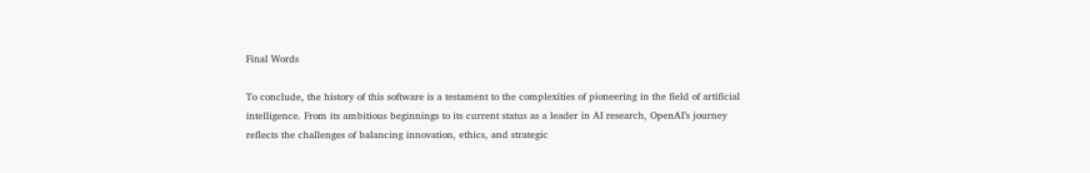Final Words

To conclude, the history of this software is a testament to the complexities of pioneering in the field of artificial intelligence. From its ambitious beginnings to its current status as a leader in AI research, OpenAI’s journey reflects the challenges of balancing innovation, ethics, and strategic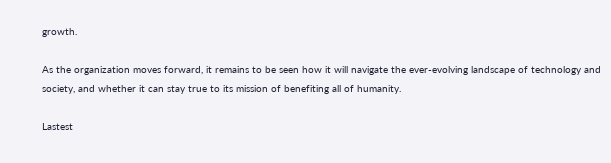growth.

As the organization moves forward, it remains to be seen how it will navigate the ever-evolving landscape of technology and society, and whether it can stay true to its mission of benefiting all of humanity.

Lastest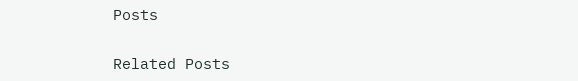Posts


Related Posts